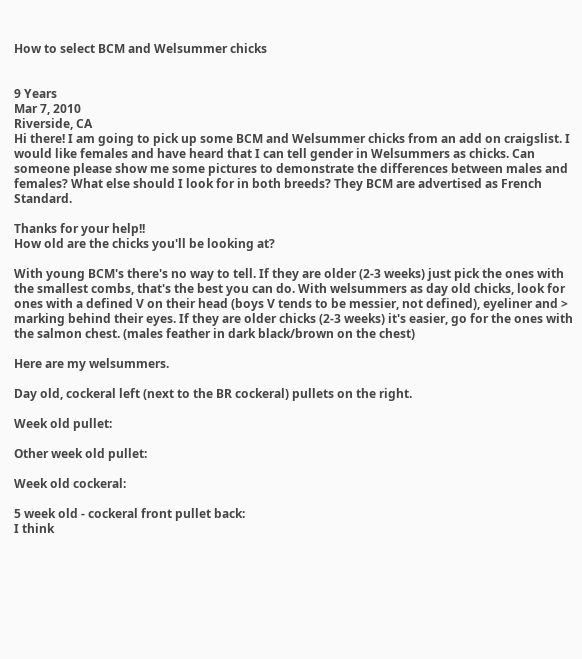How to select BCM and Welsummer chicks


9 Years
Mar 7, 2010
Riverside, CA
Hi there! I am going to pick up some BCM and Welsummer chicks from an add on craigslist. I would like females and have heard that I can tell gender in Welsummers as chicks. Can someone please show me some pictures to demonstrate the differences between males and females? What else should I look for in both breeds? They BCM are advertised as French Standard.

Thanks for your help!!
How old are the chicks you'll be looking at?

With young BCM's there's no way to tell. If they are older (2-3 weeks) just pick the ones with the smallest combs, that's the best you can do. With welsummers as day old chicks, look for ones with a defined V on their head (boys V tends to be messier, not defined), eyeliner and > marking behind their eyes. If they are older chicks (2-3 weeks) it's easier, go for the ones with the salmon chest. (males feather in dark black/brown on the chest)

Here are my welsummers.

Day old, cockeral left (next to the BR cockeral) pullets on the right.

Week old pullet:

Other week old pullet:

Week old cockeral:

5 week old - cockeral front pullet back:
I think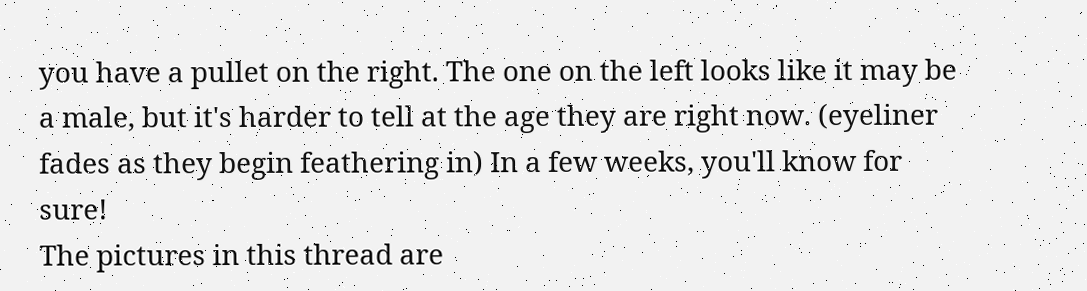you have a pullet on the right. The one on the left looks like it may be a male, but it's harder to tell at the age they are right now. (eyeliner fades as they begin feathering in) In a few weeks, you'll know for sure!
The pictures in this thread are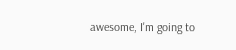awesome, I'm going to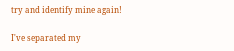try and identify mine again!

I've separated my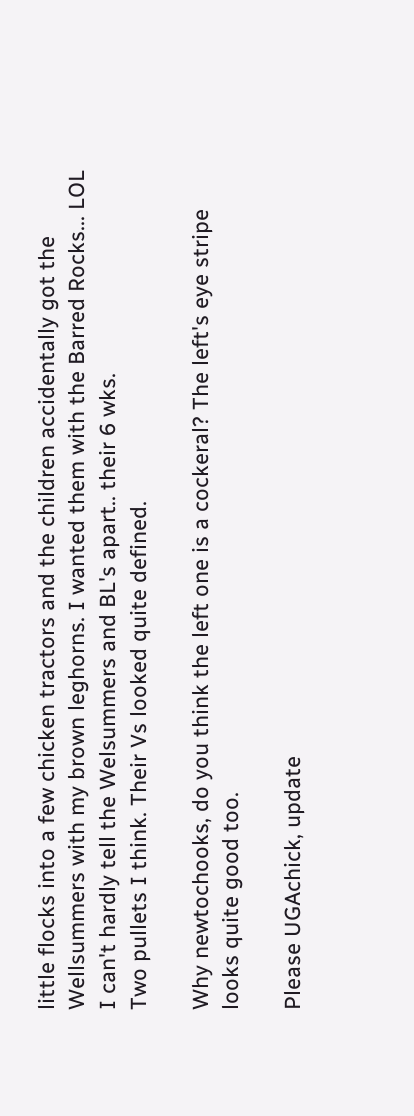little flocks into a few chicken tractors and the children accidentally got the Wellsummers with my brown leghorns. I wanted them with the Barred Rocks... LOL
I can't hardly tell the Welsummers and BL's apart.. their 6 wks.
Two pullets I think. Their Vs looked quite defined.

Why newtochooks, do you think the left one is a cockeral? The left's eye stripe looks quite good too.

Please UGAchick, update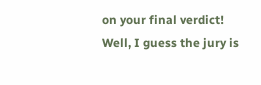on your final verdict!
Well, I guess the jury is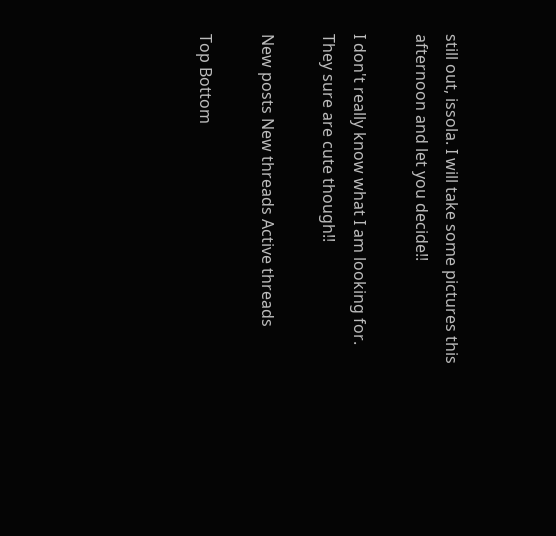still out, issola. I will take some pictures this afternoon and let you decide!!

I don't really know what I am looking for. They sure are cute though!!

New posts New threads Active threads

Top Bottom